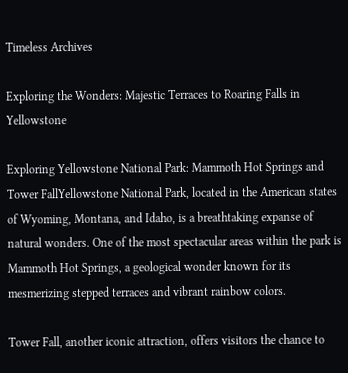Timeless Archives

Exploring the Wonders: Majestic Terraces to Roaring Falls in Yellowstone

Exploring Yellowstone National Park: Mammoth Hot Springs and Tower FallYellowstone National Park, located in the American states of Wyoming, Montana, and Idaho, is a breathtaking expanse of natural wonders. One of the most spectacular areas within the park is Mammoth Hot Springs, a geological wonder known for its mesmerizing stepped terraces and vibrant rainbow colors.

Tower Fall, another iconic attraction, offers visitors the chance to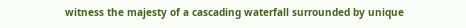witness the majesty of a cascading waterfall surrounded by unique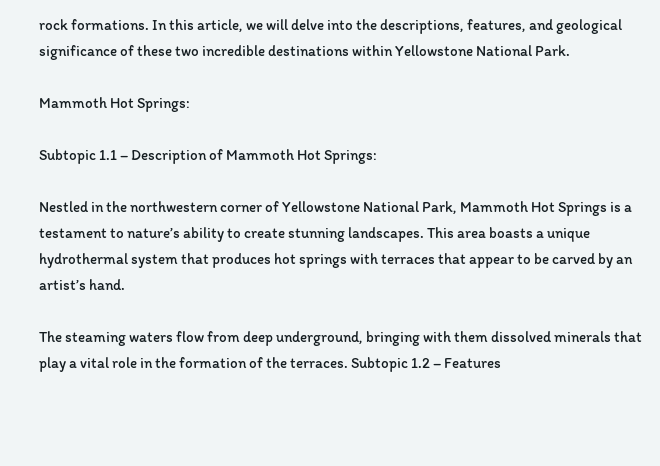rock formations. In this article, we will delve into the descriptions, features, and geological significance of these two incredible destinations within Yellowstone National Park.

Mammoth Hot Springs:

Subtopic 1.1 – Description of Mammoth Hot Springs:

Nestled in the northwestern corner of Yellowstone National Park, Mammoth Hot Springs is a testament to nature’s ability to create stunning landscapes. This area boasts a unique hydrothermal system that produces hot springs with terraces that appear to be carved by an artist’s hand.

The steaming waters flow from deep underground, bringing with them dissolved minerals that play a vital role in the formation of the terraces. Subtopic 1.2 – Features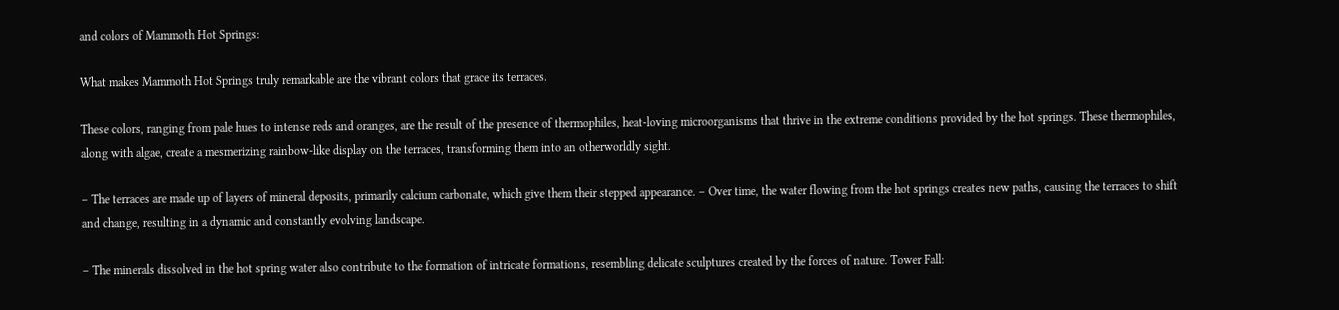and colors of Mammoth Hot Springs:

What makes Mammoth Hot Springs truly remarkable are the vibrant colors that grace its terraces.

These colors, ranging from pale hues to intense reds and oranges, are the result of the presence of thermophiles, heat-loving microorganisms that thrive in the extreme conditions provided by the hot springs. These thermophiles, along with algae, create a mesmerizing rainbow-like display on the terraces, transforming them into an otherworldly sight.

– The terraces are made up of layers of mineral deposits, primarily calcium carbonate, which give them their stepped appearance. – Over time, the water flowing from the hot springs creates new paths, causing the terraces to shift and change, resulting in a dynamic and constantly evolving landscape.

– The minerals dissolved in the hot spring water also contribute to the formation of intricate formations, resembling delicate sculptures created by the forces of nature. Tower Fall: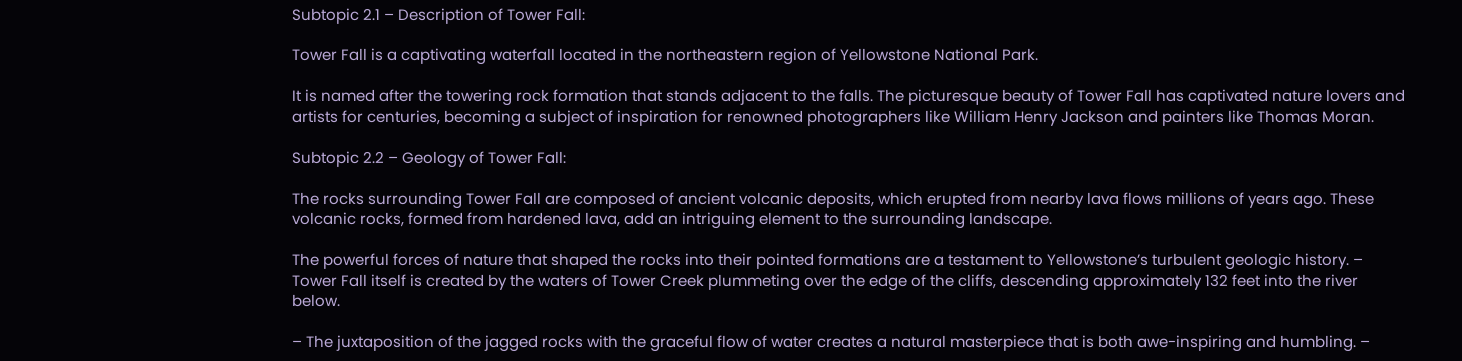Subtopic 2.1 – Description of Tower Fall:

Tower Fall is a captivating waterfall located in the northeastern region of Yellowstone National Park.

It is named after the towering rock formation that stands adjacent to the falls. The picturesque beauty of Tower Fall has captivated nature lovers and artists for centuries, becoming a subject of inspiration for renowned photographers like William Henry Jackson and painters like Thomas Moran.

Subtopic 2.2 – Geology of Tower Fall:

The rocks surrounding Tower Fall are composed of ancient volcanic deposits, which erupted from nearby lava flows millions of years ago. These volcanic rocks, formed from hardened lava, add an intriguing element to the surrounding landscape.

The powerful forces of nature that shaped the rocks into their pointed formations are a testament to Yellowstone’s turbulent geologic history. – Tower Fall itself is created by the waters of Tower Creek plummeting over the edge of the cliffs, descending approximately 132 feet into the river below.

– The juxtaposition of the jagged rocks with the graceful flow of water creates a natural masterpiece that is both awe-inspiring and humbling. –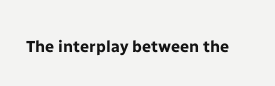The interplay between the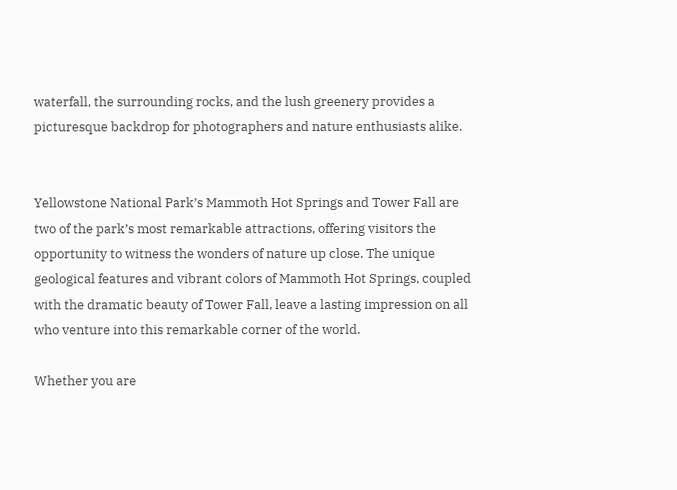waterfall, the surrounding rocks, and the lush greenery provides a picturesque backdrop for photographers and nature enthusiasts alike.


Yellowstone National Park’s Mammoth Hot Springs and Tower Fall are two of the park’s most remarkable attractions, offering visitors the opportunity to witness the wonders of nature up close. The unique geological features and vibrant colors of Mammoth Hot Springs, coupled with the dramatic beauty of Tower Fall, leave a lasting impression on all who venture into this remarkable corner of the world.

Whether you are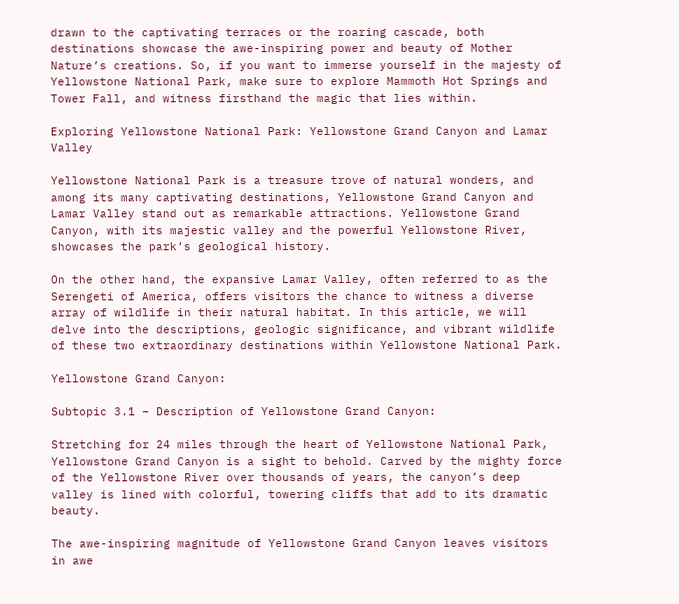drawn to the captivating terraces or the roaring cascade, both destinations showcase the awe-inspiring power and beauty of Mother Nature’s creations. So, if you want to immerse yourself in the majesty of Yellowstone National Park, make sure to explore Mammoth Hot Springs and Tower Fall, and witness firsthand the magic that lies within.

Exploring Yellowstone National Park: Yellowstone Grand Canyon and Lamar Valley

Yellowstone National Park is a treasure trove of natural wonders, and among its many captivating destinations, Yellowstone Grand Canyon and Lamar Valley stand out as remarkable attractions. Yellowstone Grand Canyon, with its majestic valley and the powerful Yellowstone River, showcases the park’s geological history.

On the other hand, the expansive Lamar Valley, often referred to as the Serengeti of America, offers visitors the chance to witness a diverse array of wildlife in their natural habitat. In this article, we will delve into the descriptions, geologic significance, and vibrant wildlife of these two extraordinary destinations within Yellowstone National Park.

Yellowstone Grand Canyon:

Subtopic 3.1 – Description of Yellowstone Grand Canyon:

Stretching for 24 miles through the heart of Yellowstone National Park, Yellowstone Grand Canyon is a sight to behold. Carved by the mighty force of the Yellowstone River over thousands of years, the canyon’s deep valley is lined with colorful, towering cliffs that add to its dramatic beauty.

The awe-inspiring magnitude of Yellowstone Grand Canyon leaves visitors in awe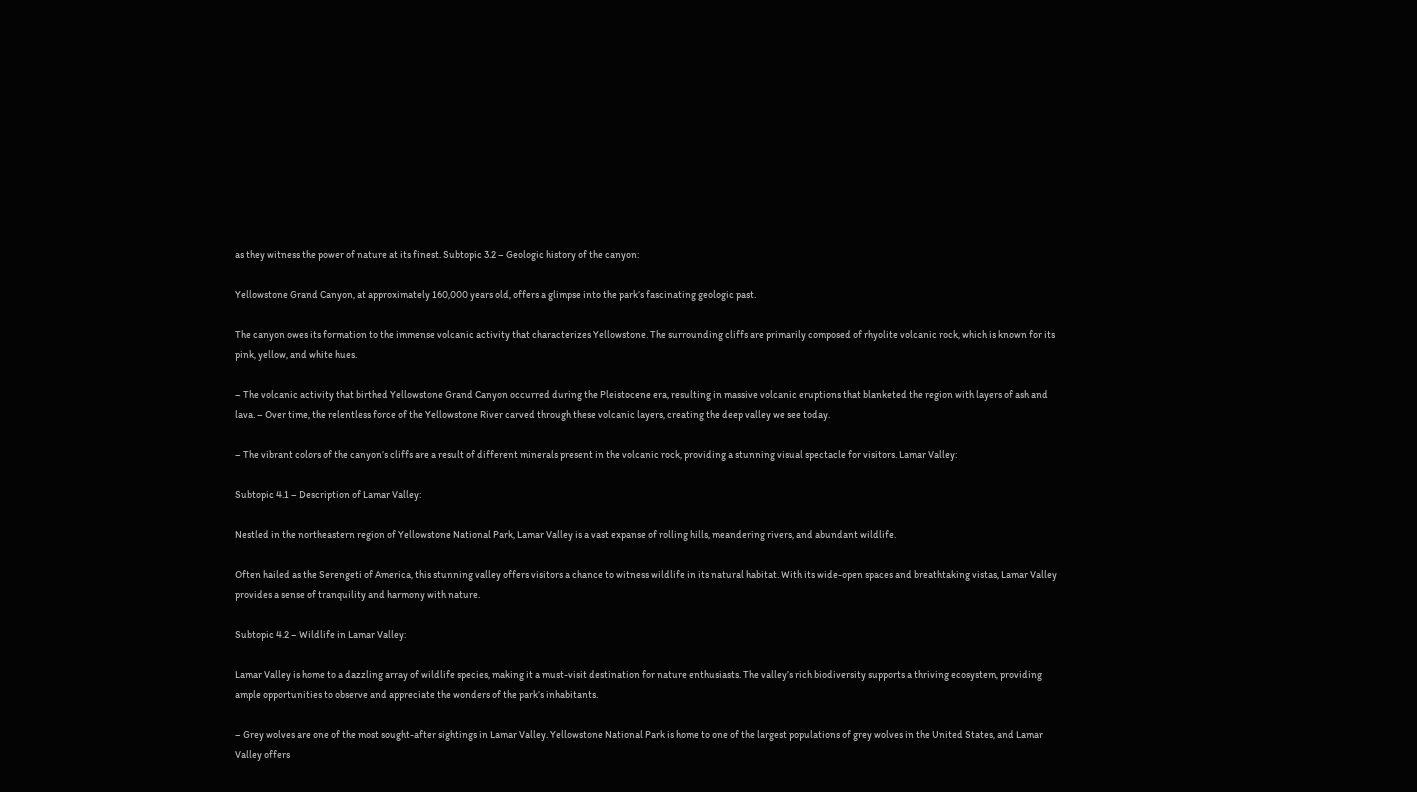as they witness the power of nature at its finest. Subtopic 3.2 – Geologic history of the canyon:

Yellowstone Grand Canyon, at approximately 160,000 years old, offers a glimpse into the park’s fascinating geologic past.

The canyon owes its formation to the immense volcanic activity that characterizes Yellowstone. The surrounding cliffs are primarily composed of rhyolite volcanic rock, which is known for its pink, yellow, and white hues.

– The volcanic activity that birthed Yellowstone Grand Canyon occurred during the Pleistocene era, resulting in massive volcanic eruptions that blanketed the region with layers of ash and lava. – Over time, the relentless force of the Yellowstone River carved through these volcanic layers, creating the deep valley we see today.

– The vibrant colors of the canyon’s cliffs are a result of different minerals present in the volcanic rock, providing a stunning visual spectacle for visitors. Lamar Valley:

Subtopic 4.1 – Description of Lamar Valley:

Nestled in the northeastern region of Yellowstone National Park, Lamar Valley is a vast expanse of rolling hills, meandering rivers, and abundant wildlife.

Often hailed as the Serengeti of America, this stunning valley offers visitors a chance to witness wildlife in its natural habitat. With its wide-open spaces and breathtaking vistas, Lamar Valley provides a sense of tranquility and harmony with nature.

Subtopic 4.2 – Wildlife in Lamar Valley:

Lamar Valley is home to a dazzling array of wildlife species, making it a must-visit destination for nature enthusiasts. The valley’s rich biodiversity supports a thriving ecosystem, providing ample opportunities to observe and appreciate the wonders of the park’s inhabitants.

– Grey wolves are one of the most sought-after sightings in Lamar Valley. Yellowstone National Park is home to one of the largest populations of grey wolves in the United States, and Lamar Valley offers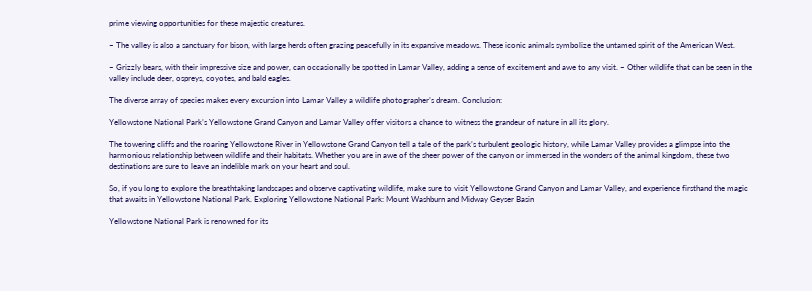prime viewing opportunities for these majestic creatures.

– The valley is also a sanctuary for bison, with large herds often grazing peacefully in its expansive meadows. These iconic animals symbolize the untamed spirit of the American West.

– Grizzly bears, with their impressive size and power, can occasionally be spotted in Lamar Valley, adding a sense of excitement and awe to any visit. – Other wildlife that can be seen in the valley include deer, ospreys, coyotes, and bald eagles.

The diverse array of species makes every excursion into Lamar Valley a wildlife photographer’s dream. Conclusion:

Yellowstone National Park’s Yellowstone Grand Canyon and Lamar Valley offer visitors a chance to witness the grandeur of nature in all its glory.

The towering cliffs and the roaring Yellowstone River in Yellowstone Grand Canyon tell a tale of the park’s turbulent geologic history, while Lamar Valley provides a glimpse into the harmonious relationship between wildlife and their habitats. Whether you are in awe of the sheer power of the canyon or immersed in the wonders of the animal kingdom, these two destinations are sure to leave an indelible mark on your heart and soul.

So, if you long to explore the breathtaking landscapes and observe captivating wildlife, make sure to visit Yellowstone Grand Canyon and Lamar Valley, and experience firsthand the magic that awaits in Yellowstone National Park. Exploring Yellowstone National Park: Mount Washburn and Midway Geyser Basin

Yellowstone National Park is renowned for its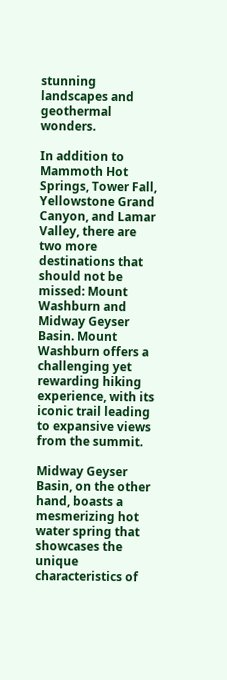stunning landscapes and geothermal wonders.

In addition to Mammoth Hot Springs, Tower Fall, Yellowstone Grand Canyon, and Lamar Valley, there are two more destinations that should not be missed: Mount Washburn and Midway Geyser Basin. Mount Washburn offers a challenging yet rewarding hiking experience, with its iconic trail leading to expansive views from the summit.

Midway Geyser Basin, on the other hand, boasts a mesmerizing hot water spring that showcases the unique characteristics of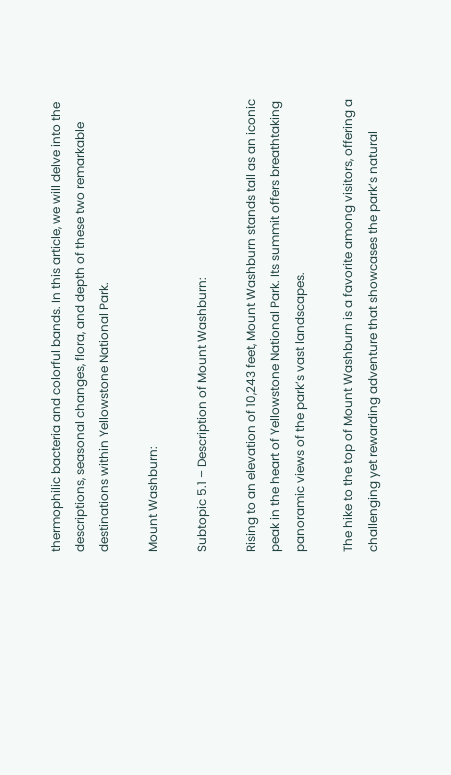thermophilic bacteria and colorful bands. In this article, we will delve into the descriptions, seasonal changes, flora, and depth of these two remarkable destinations within Yellowstone National Park.

Mount Washburn:

Subtopic 5.1 – Description of Mount Washburn:

Rising to an elevation of 10,243 feet, Mount Washburn stands tall as an iconic peak in the heart of Yellowstone National Park. Its summit offers breathtaking panoramic views of the park’s vast landscapes.

The hike to the top of Mount Washburn is a favorite among visitors, offering a challenging yet rewarding adventure that showcases the park’s natural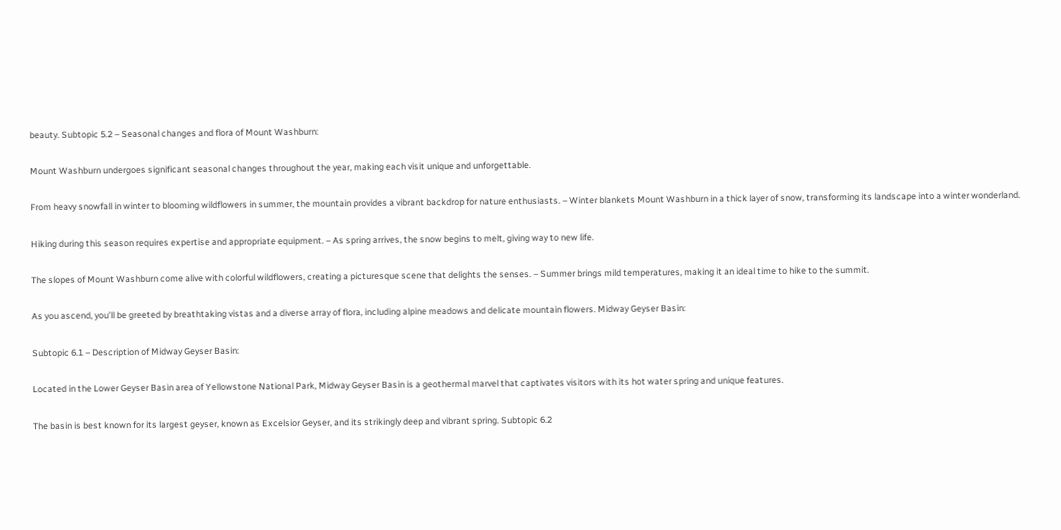beauty. Subtopic 5.2 – Seasonal changes and flora of Mount Washburn:

Mount Washburn undergoes significant seasonal changes throughout the year, making each visit unique and unforgettable.

From heavy snowfall in winter to blooming wildflowers in summer, the mountain provides a vibrant backdrop for nature enthusiasts. – Winter blankets Mount Washburn in a thick layer of snow, transforming its landscape into a winter wonderland.

Hiking during this season requires expertise and appropriate equipment. – As spring arrives, the snow begins to melt, giving way to new life.

The slopes of Mount Washburn come alive with colorful wildflowers, creating a picturesque scene that delights the senses. – Summer brings mild temperatures, making it an ideal time to hike to the summit.

As you ascend, you’ll be greeted by breathtaking vistas and a diverse array of flora, including alpine meadows and delicate mountain flowers. Midway Geyser Basin:

Subtopic 6.1 – Description of Midway Geyser Basin:

Located in the Lower Geyser Basin area of Yellowstone National Park, Midway Geyser Basin is a geothermal marvel that captivates visitors with its hot water spring and unique features.

The basin is best known for its largest geyser, known as Excelsior Geyser, and its strikingly deep and vibrant spring. Subtopic 6.2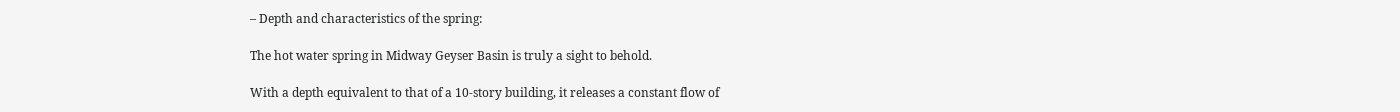– Depth and characteristics of the spring:

The hot water spring in Midway Geyser Basin is truly a sight to behold.

With a depth equivalent to that of a 10-story building, it releases a constant flow of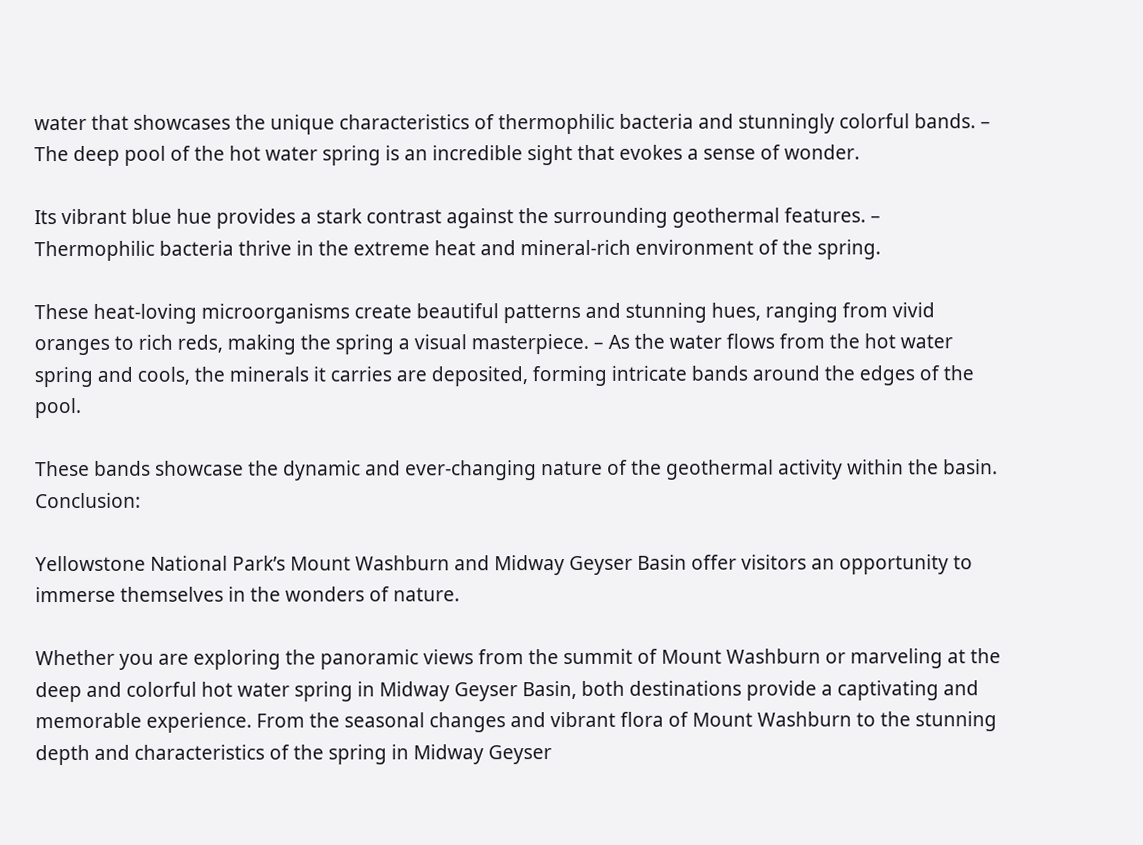water that showcases the unique characteristics of thermophilic bacteria and stunningly colorful bands. – The deep pool of the hot water spring is an incredible sight that evokes a sense of wonder.

Its vibrant blue hue provides a stark contrast against the surrounding geothermal features. – Thermophilic bacteria thrive in the extreme heat and mineral-rich environment of the spring.

These heat-loving microorganisms create beautiful patterns and stunning hues, ranging from vivid oranges to rich reds, making the spring a visual masterpiece. – As the water flows from the hot water spring and cools, the minerals it carries are deposited, forming intricate bands around the edges of the pool.

These bands showcase the dynamic and ever-changing nature of the geothermal activity within the basin. Conclusion:

Yellowstone National Park’s Mount Washburn and Midway Geyser Basin offer visitors an opportunity to immerse themselves in the wonders of nature.

Whether you are exploring the panoramic views from the summit of Mount Washburn or marveling at the deep and colorful hot water spring in Midway Geyser Basin, both destinations provide a captivating and memorable experience. From the seasonal changes and vibrant flora of Mount Washburn to the stunning depth and characteristics of the spring in Midway Geyser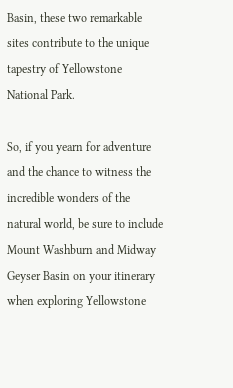Basin, these two remarkable sites contribute to the unique tapestry of Yellowstone National Park.

So, if you yearn for adventure and the chance to witness the incredible wonders of the natural world, be sure to include Mount Washburn and Midway Geyser Basin on your itinerary when exploring Yellowstone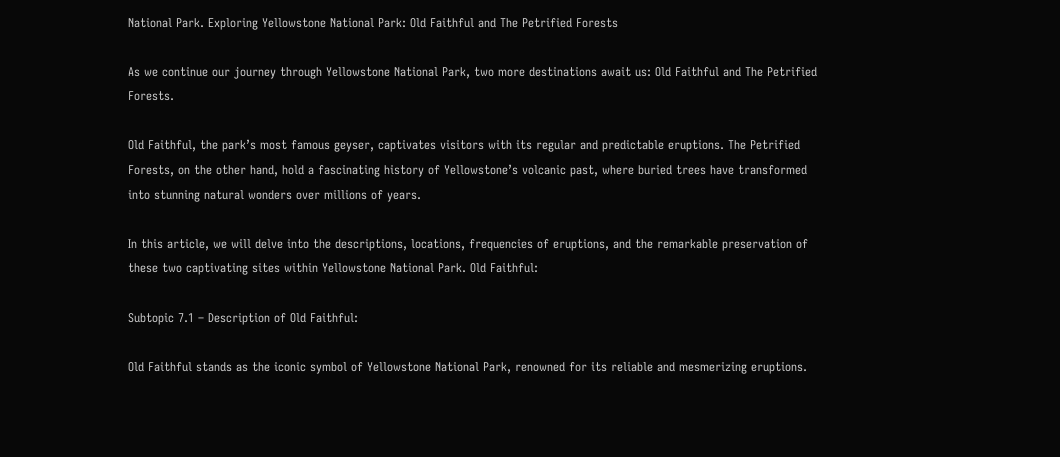National Park. Exploring Yellowstone National Park: Old Faithful and The Petrified Forests

As we continue our journey through Yellowstone National Park, two more destinations await us: Old Faithful and The Petrified Forests.

Old Faithful, the park’s most famous geyser, captivates visitors with its regular and predictable eruptions. The Petrified Forests, on the other hand, hold a fascinating history of Yellowstone’s volcanic past, where buried trees have transformed into stunning natural wonders over millions of years.

In this article, we will delve into the descriptions, locations, frequencies of eruptions, and the remarkable preservation of these two captivating sites within Yellowstone National Park. Old Faithful:

Subtopic 7.1 – Description of Old Faithful:

Old Faithful stands as the iconic symbol of Yellowstone National Park, renowned for its reliable and mesmerizing eruptions.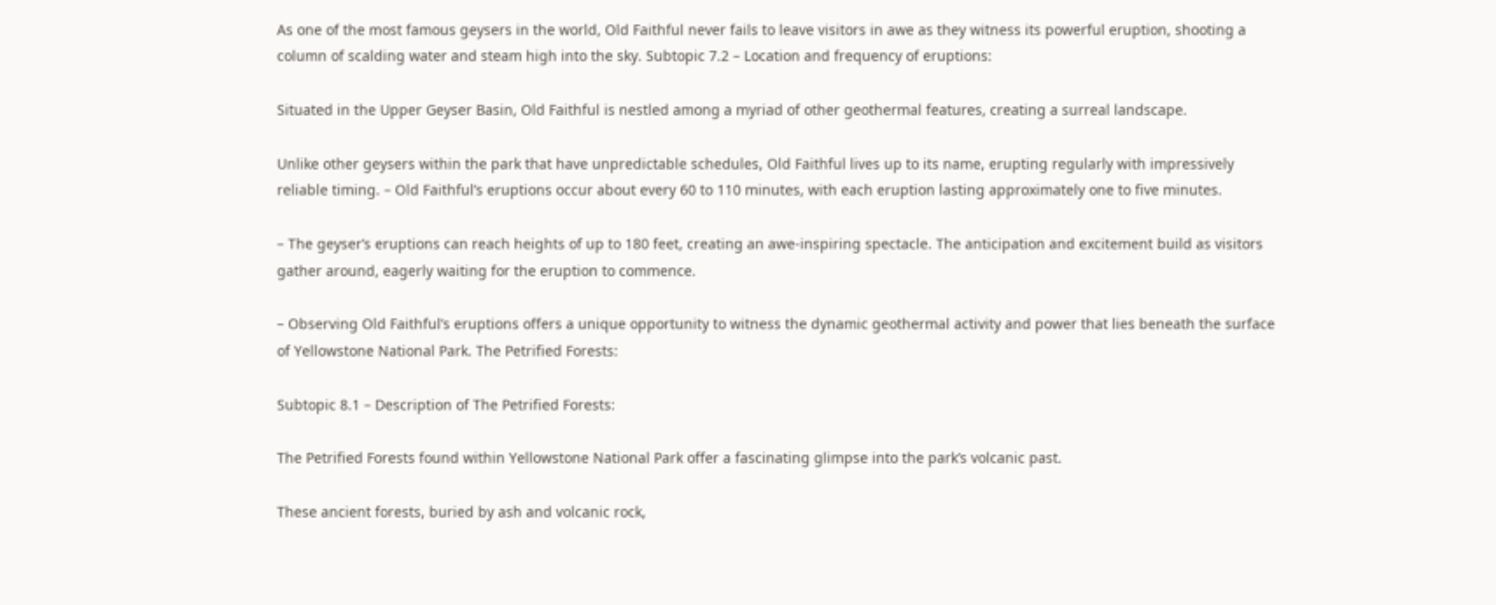As one of the most famous geysers in the world, Old Faithful never fails to leave visitors in awe as they witness its powerful eruption, shooting a column of scalding water and steam high into the sky. Subtopic 7.2 – Location and frequency of eruptions:

Situated in the Upper Geyser Basin, Old Faithful is nestled among a myriad of other geothermal features, creating a surreal landscape.

Unlike other geysers within the park that have unpredictable schedules, Old Faithful lives up to its name, erupting regularly with impressively reliable timing. – Old Faithful’s eruptions occur about every 60 to 110 minutes, with each eruption lasting approximately one to five minutes.

– The geyser’s eruptions can reach heights of up to 180 feet, creating an awe-inspiring spectacle. The anticipation and excitement build as visitors gather around, eagerly waiting for the eruption to commence.

– Observing Old Faithful’s eruptions offers a unique opportunity to witness the dynamic geothermal activity and power that lies beneath the surface of Yellowstone National Park. The Petrified Forests:

Subtopic 8.1 – Description of The Petrified Forests:

The Petrified Forests found within Yellowstone National Park offer a fascinating glimpse into the park’s volcanic past.

These ancient forests, buried by ash and volcanic rock,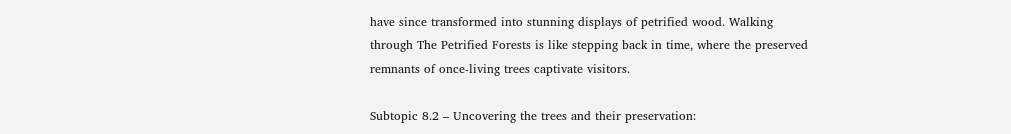have since transformed into stunning displays of petrified wood. Walking through The Petrified Forests is like stepping back in time, where the preserved remnants of once-living trees captivate visitors.

Subtopic 8.2 – Uncovering the trees and their preservation: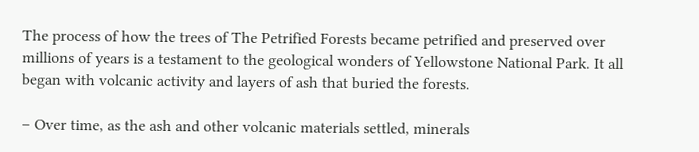The process of how the trees of The Petrified Forests became petrified and preserved over millions of years is a testament to the geological wonders of Yellowstone National Park. It all began with volcanic activity and layers of ash that buried the forests.

– Over time, as the ash and other volcanic materials settled, minerals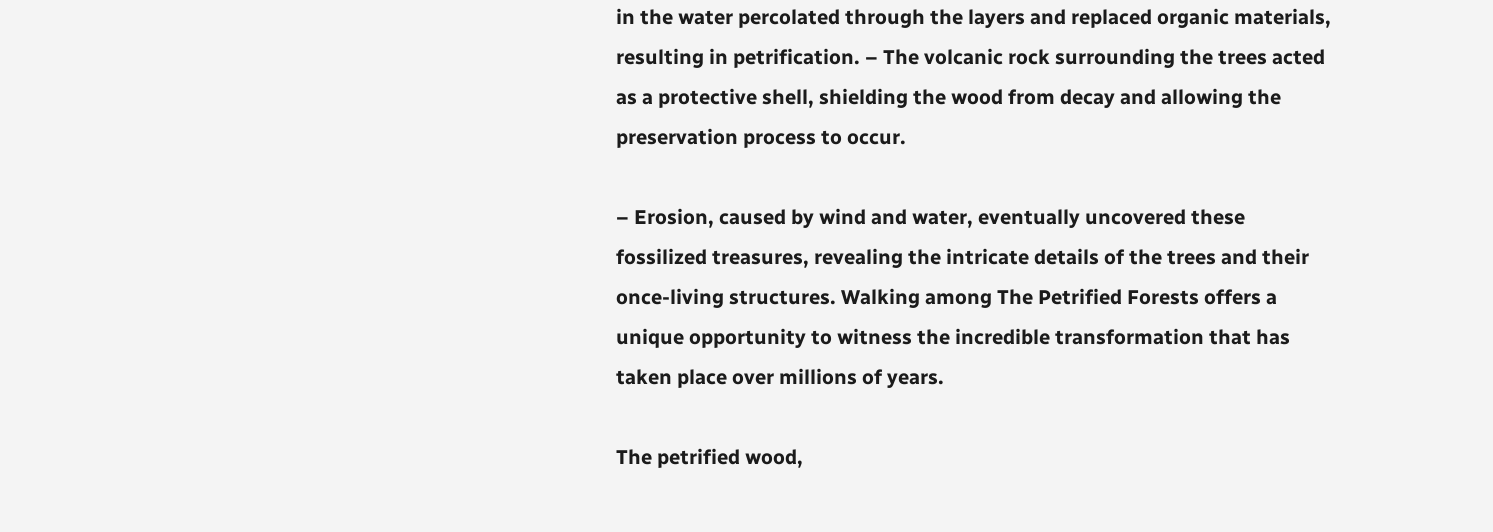in the water percolated through the layers and replaced organic materials, resulting in petrification. – The volcanic rock surrounding the trees acted as a protective shell, shielding the wood from decay and allowing the preservation process to occur.

– Erosion, caused by wind and water, eventually uncovered these fossilized treasures, revealing the intricate details of the trees and their once-living structures. Walking among The Petrified Forests offers a unique opportunity to witness the incredible transformation that has taken place over millions of years.

The petrified wood,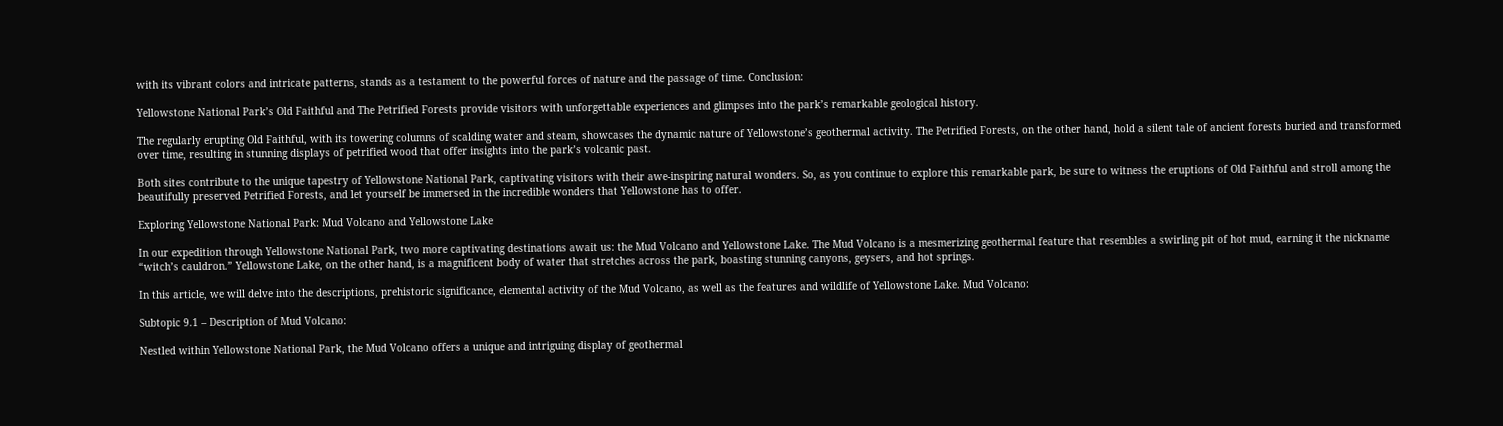with its vibrant colors and intricate patterns, stands as a testament to the powerful forces of nature and the passage of time. Conclusion:

Yellowstone National Park’s Old Faithful and The Petrified Forests provide visitors with unforgettable experiences and glimpses into the park’s remarkable geological history.

The regularly erupting Old Faithful, with its towering columns of scalding water and steam, showcases the dynamic nature of Yellowstone’s geothermal activity. The Petrified Forests, on the other hand, hold a silent tale of ancient forests buried and transformed over time, resulting in stunning displays of petrified wood that offer insights into the park’s volcanic past.

Both sites contribute to the unique tapestry of Yellowstone National Park, captivating visitors with their awe-inspiring natural wonders. So, as you continue to explore this remarkable park, be sure to witness the eruptions of Old Faithful and stroll among the beautifully preserved Petrified Forests, and let yourself be immersed in the incredible wonders that Yellowstone has to offer.

Exploring Yellowstone National Park: Mud Volcano and Yellowstone Lake

In our expedition through Yellowstone National Park, two more captivating destinations await us: the Mud Volcano and Yellowstone Lake. The Mud Volcano is a mesmerizing geothermal feature that resembles a swirling pit of hot mud, earning it the nickname “witch’s cauldron.” Yellowstone Lake, on the other hand, is a magnificent body of water that stretches across the park, boasting stunning canyons, geysers, and hot springs.

In this article, we will delve into the descriptions, prehistoric significance, elemental activity of the Mud Volcano, as well as the features and wildlife of Yellowstone Lake. Mud Volcano:

Subtopic 9.1 – Description of Mud Volcano:

Nestled within Yellowstone National Park, the Mud Volcano offers a unique and intriguing display of geothermal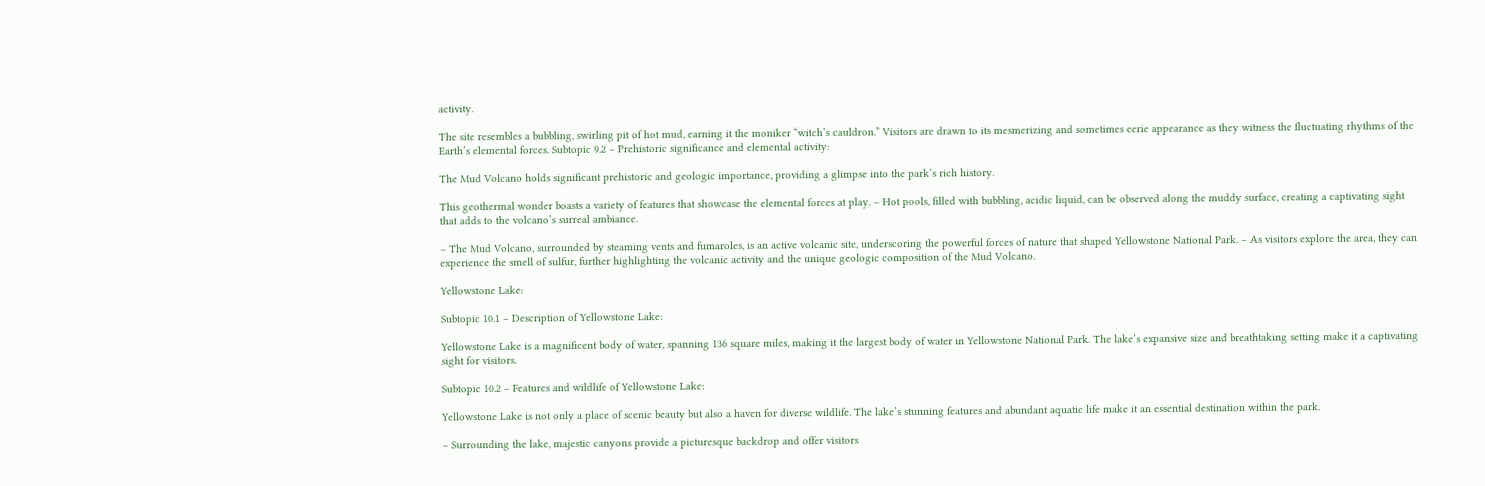activity.

The site resembles a bubbling, swirling pit of hot mud, earning it the moniker “witch’s cauldron.” Visitors are drawn to its mesmerizing and sometimes eerie appearance as they witness the fluctuating rhythms of the Earth’s elemental forces. Subtopic 9.2 – Prehistoric significance and elemental activity:

The Mud Volcano holds significant prehistoric and geologic importance, providing a glimpse into the park’s rich history.

This geothermal wonder boasts a variety of features that showcase the elemental forces at play. – Hot pools, filled with bubbling, acidic liquid, can be observed along the muddy surface, creating a captivating sight that adds to the volcano’s surreal ambiance.

– The Mud Volcano, surrounded by steaming vents and fumaroles, is an active volcanic site, underscoring the powerful forces of nature that shaped Yellowstone National Park. – As visitors explore the area, they can experience the smell of sulfur, further highlighting the volcanic activity and the unique geologic composition of the Mud Volcano.

Yellowstone Lake:

Subtopic 10.1 – Description of Yellowstone Lake:

Yellowstone Lake is a magnificent body of water, spanning 136 square miles, making it the largest body of water in Yellowstone National Park. The lake’s expansive size and breathtaking setting make it a captivating sight for visitors.

Subtopic 10.2 – Features and wildlife of Yellowstone Lake:

Yellowstone Lake is not only a place of scenic beauty but also a haven for diverse wildlife. The lake’s stunning features and abundant aquatic life make it an essential destination within the park.

– Surrounding the lake, majestic canyons provide a picturesque backdrop and offer visitors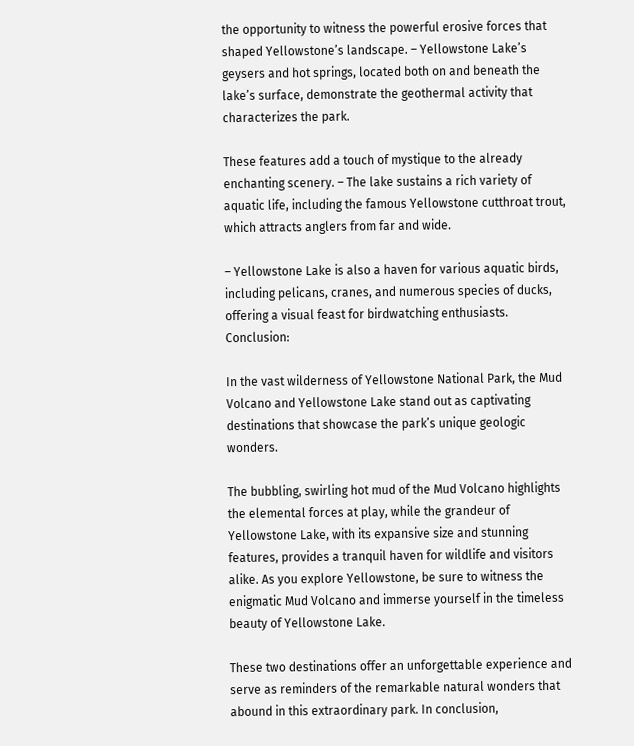the opportunity to witness the powerful erosive forces that shaped Yellowstone’s landscape. – Yellowstone Lake’s geysers and hot springs, located both on and beneath the lake’s surface, demonstrate the geothermal activity that characterizes the park.

These features add a touch of mystique to the already enchanting scenery. – The lake sustains a rich variety of aquatic life, including the famous Yellowstone cutthroat trout, which attracts anglers from far and wide.

– Yellowstone Lake is also a haven for various aquatic birds, including pelicans, cranes, and numerous species of ducks, offering a visual feast for birdwatching enthusiasts. Conclusion:

In the vast wilderness of Yellowstone National Park, the Mud Volcano and Yellowstone Lake stand out as captivating destinations that showcase the park’s unique geologic wonders.

The bubbling, swirling hot mud of the Mud Volcano highlights the elemental forces at play, while the grandeur of Yellowstone Lake, with its expansive size and stunning features, provides a tranquil haven for wildlife and visitors alike. As you explore Yellowstone, be sure to witness the enigmatic Mud Volcano and immerse yourself in the timeless beauty of Yellowstone Lake.

These two destinations offer an unforgettable experience and serve as reminders of the remarkable natural wonders that abound in this extraordinary park. In conclusion,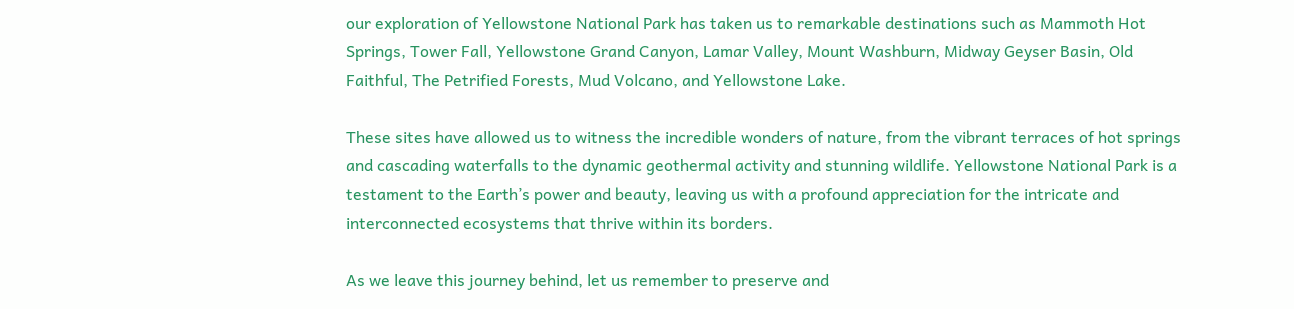our exploration of Yellowstone National Park has taken us to remarkable destinations such as Mammoth Hot Springs, Tower Fall, Yellowstone Grand Canyon, Lamar Valley, Mount Washburn, Midway Geyser Basin, Old Faithful, The Petrified Forests, Mud Volcano, and Yellowstone Lake.

These sites have allowed us to witness the incredible wonders of nature, from the vibrant terraces of hot springs and cascading waterfalls to the dynamic geothermal activity and stunning wildlife. Yellowstone National Park is a testament to the Earth’s power and beauty, leaving us with a profound appreciation for the intricate and interconnected ecosystems that thrive within its borders.

As we leave this journey behind, let us remember to preserve and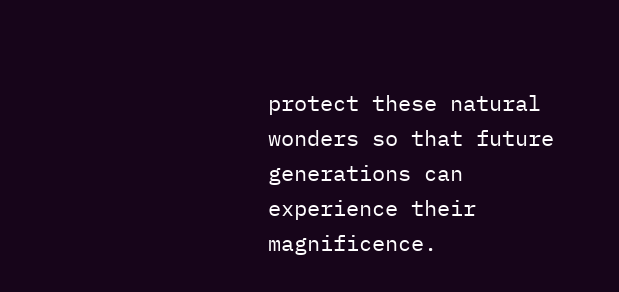protect these natural wonders so that future generations can experience their magnificence.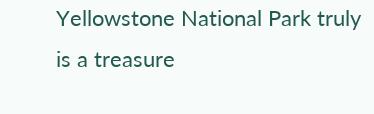Yellowstone National Park truly is a treasure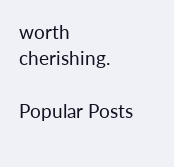worth cherishing.

Popular Posts